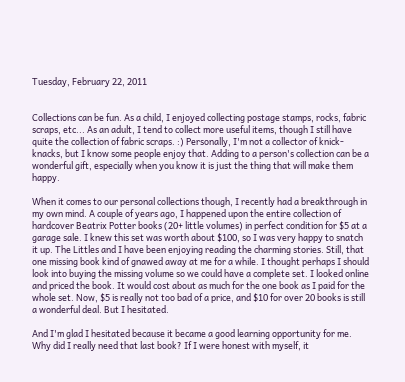Tuesday, February 22, 2011


Collections can be fun. As a child, I enjoyed collecting postage stamps, rocks, fabric scraps, etc... As an adult, I tend to collect more useful items, though I still have quite the collection of fabric scraps. :) Personally, I'm not a collector of knick-knacks, but I know some people enjoy that. Adding to a person's collection can be a wonderful gift, especially when you know it is just the thing that will make them happy.

When it comes to our personal collections though, I recently had a breakthrough in my own mind. A couple of years ago, I happened upon the entire collection of hardcover Beatrix Potter books (20+ little volumes) in perfect condition for $5 at a garage sale. I knew this set was worth about $100, so I was very happy to snatch it up. The Littles and I have been enjoying reading the charming stories. Still, that one missing book kind of gnawed away at me for a while. I thought perhaps I should look into buying the missing volume so we could have a complete set. I looked online and priced the book. It would cost about as much for the one book as I paid for the whole set. Now, $5 is really not too bad of a price, and $10 for over 20 books is still a wonderful deal. But I hesitated.

And I'm glad I hesitated because it became a good learning opportunity for me. Why did I really need that last book? If I were honest with myself, it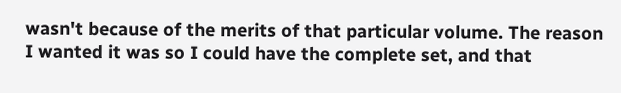wasn't because of the merits of that particular volume. The reason I wanted it was so I could have the complete set, and that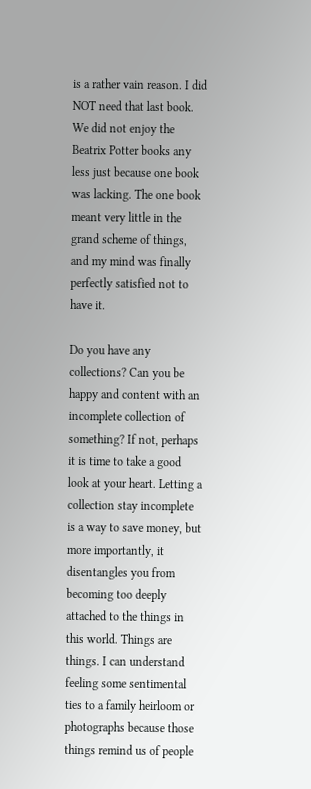is a rather vain reason. I did NOT need that last book. We did not enjoy the Beatrix Potter books any less just because one book was lacking. The one book meant very little in the grand scheme of things, and my mind was finally perfectly satisfied not to have it.

Do you have any collections? Can you be happy and content with an incomplete collection of something? If not, perhaps it is time to take a good look at your heart. Letting a collection stay incomplete is a way to save money, but more importantly, it disentangles you from becoming too deeply attached to the things in this world. Things are things. I can understand feeling some sentimental ties to a family heirloom or photographs because those things remind us of people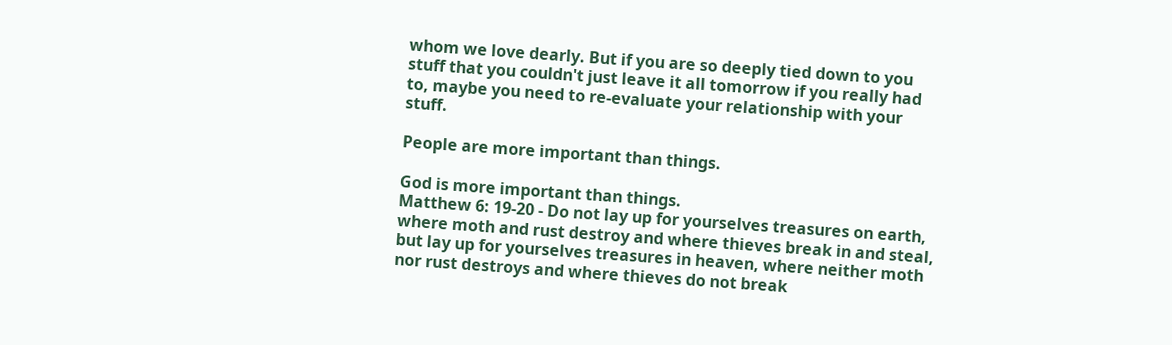whom we love dearly. But if you are so deeply tied down to you stuff that you couldn't just leave it all tomorrow if you really had to, maybe you need to re-evaluate your relationship with your stuff.

People are more important than things.

God is more important than things.
Matthew 6: 19-20 - Do not lay up for yourselves treasures on earth, where moth and rust destroy and where thieves break in and steal, but lay up for yourselves treasures in heaven, where neither moth nor rust destroys and where thieves do not break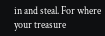in and steal. For where your treasure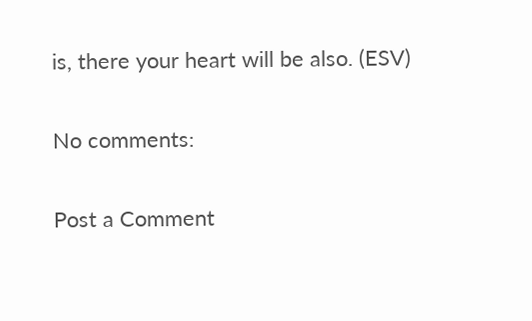is, there your heart will be also. (ESV)

No comments:

Post a Comment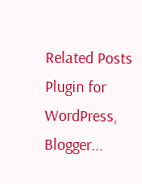Related Posts Plugin for WordPress, Blogger...